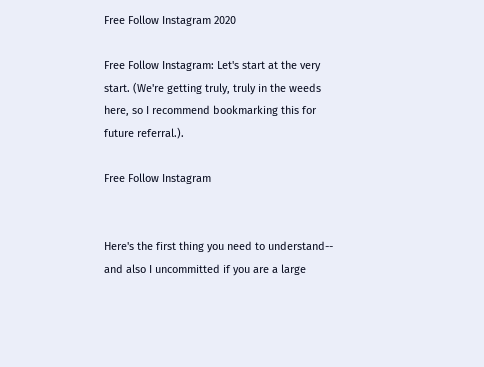Free Follow Instagram 2020

Free Follow Instagram: Let's start at the very start. (We're getting truly, truly in the weeds here, so I recommend bookmarking this for future referral.).

Free Follow Instagram


Here's the first thing you need to understand-- and also I uncommitted if you are a large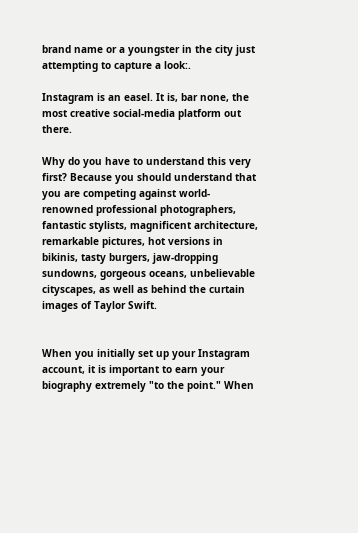brand name or a youngster in the city just attempting to capture a look:.

Instagram is an easel. It is, bar none, the most creative social-media platform out there.

Why do you have to understand this very first? Because you should understand that you are competing against world-renowned professional photographers, fantastic stylists, magnificent architecture, remarkable pictures, hot versions in bikinis, tasty burgers, jaw-dropping sundowns, gorgeous oceans, unbelievable cityscapes, as well as behind the curtain images of Taylor Swift.


When you initially set up your Instagram account, it is important to earn your biography extremely "to the point." When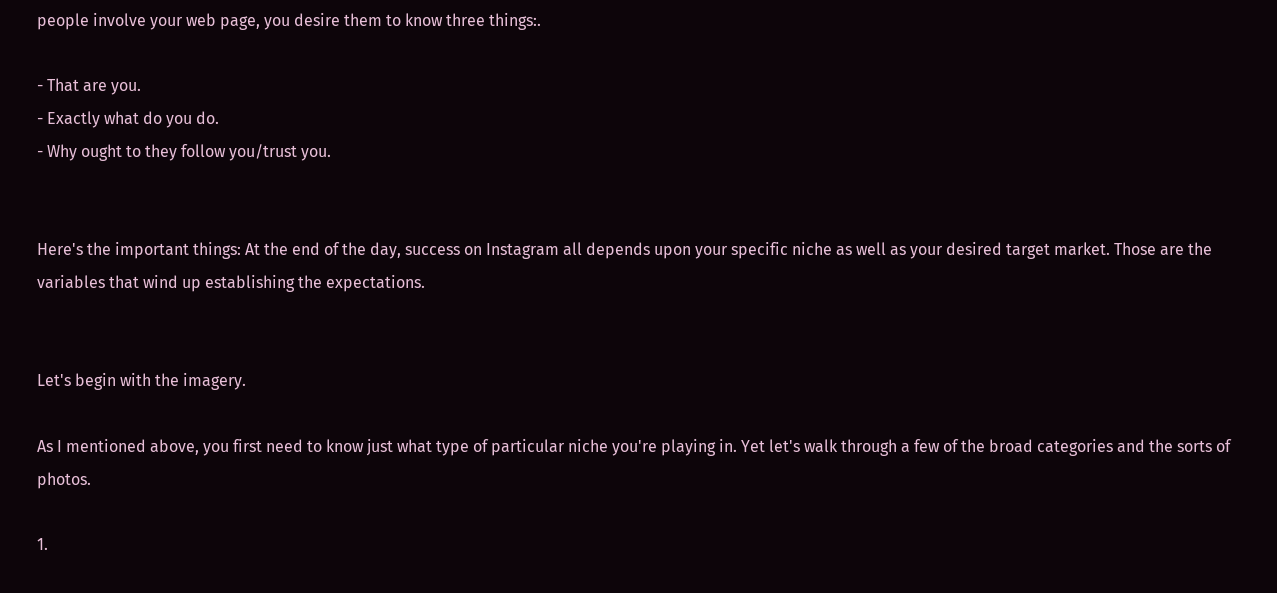people involve your web page, you desire them to know three things:.

- That are you.
- Exactly what do you do.
- Why ought to they follow you/trust you.


Here's the important things: At the end of the day, success on Instagram all depends upon your specific niche as well as your desired target market. Those are the variables that wind up establishing the expectations.


Let's begin with the imagery.

As I mentioned above, you first need to know just what type of particular niche you're playing in. Yet let's walk through a few of the broad categories and the sorts of photos.

1.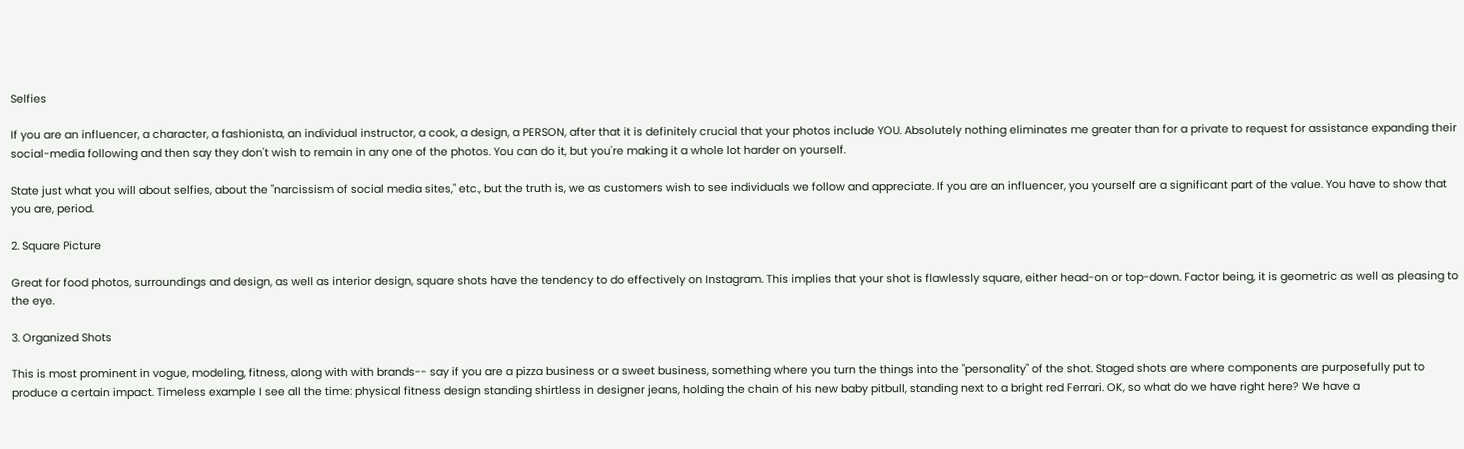Selfies

If you are an influencer, a character, a fashionista, an individual instructor, a cook, a design, a PERSON, after that it is definitely crucial that your photos include YOU. Absolutely nothing eliminates me greater than for a private to request for assistance expanding their social-media following and then say they don't wish to remain in any one of the photos. You can do it, but you're making it a whole lot harder on yourself.

State just what you will about selfies, about the "narcissism of social media sites," etc., but the truth is, we as customers wish to see individuals we follow and appreciate. If you are an influencer, you yourself are a significant part of the value. You have to show that you are, period.

2. Square Picture

Great for food photos, surroundings and design, as well as interior design, square shots have the tendency to do effectively on Instagram. This implies that your shot is flawlessly square, either head-on or top-down. Factor being, it is geometric as well as pleasing to the eye.

3. Organized Shots

This is most prominent in vogue, modeling, fitness, along with with brands-- say if you are a pizza business or a sweet business, something where you turn the things into the "personality" of the shot. Staged shots are where components are purposefully put to produce a certain impact. Timeless example I see all the time: physical fitness design standing shirtless in designer jeans, holding the chain of his new baby pitbull, standing next to a bright red Ferrari. OK, so what do we have right here? We have a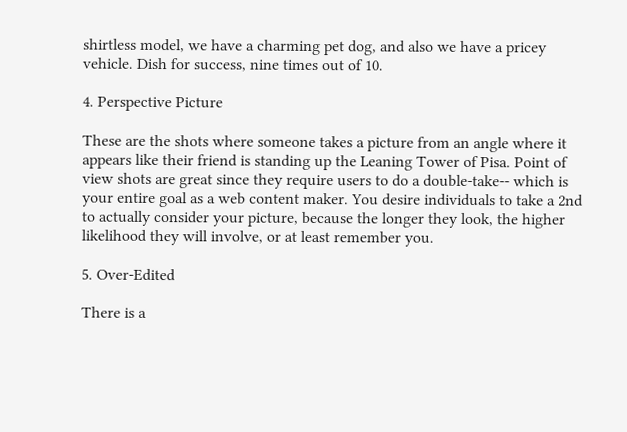shirtless model, we have a charming pet dog, and also we have a pricey vehicle. Dish for success, nine times out of 10.

4. Perspective Picture

These are the shots where someone takes a picture from an angle where it appears like their friend is standing up the Leaning Tower of Pisa. Point of view shots are great since they require users to do a double-take-- which is your entire goal as a web content maker. You desire individuals to take a 2nd to actually consider your picture, because the longer they look, the higher likelihood they will involve, or at least remember you.

5. Over-Edited

There is a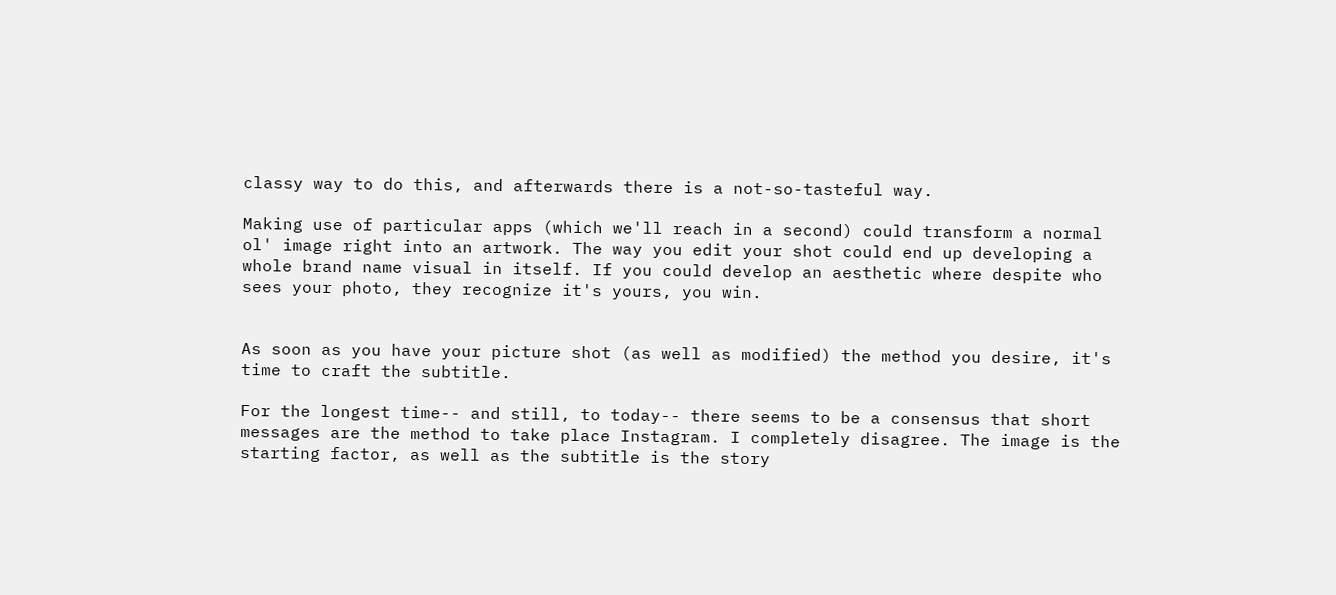classy way to do this, and afterwards there is a not-so-tasteful way.

Making use of particular apps (which we'll reach in a second) could transform a normal ol' image right into an artwork. The way you edit your shot could end up developing a whole brand name visual in itself. If you could develop an aesthetic where despite who sees your photo, they recognize it's yours, you win.


As soon as you have your picture shot (as well as modified) the method you desire, it's time to craft the subtitle.

For the longest time-- and still, to today-- there seems to be a consensus that short messages are the method to take place Instagram. I completely disagree. The image is the starting factor, as well as the subtitle is the story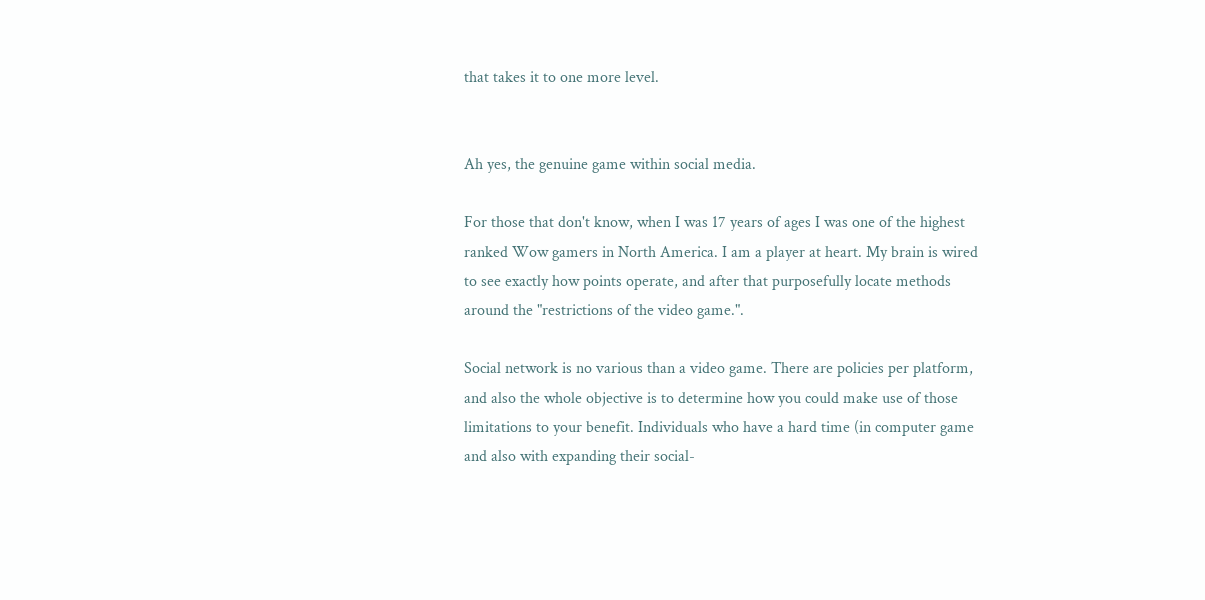that takes it to one more level.


Ah yes, the genuine game within social media.

For those that don't know, when I was 17 years of ages I was one of the highest ranked Wow gamers in North America. I am a player at heart. My brain is wired to see exactly how points operate, and after that purposefully locate methods around the "restrictions of the video game.".

Social network is no various than a video game. There are policies per platform, and also the whole objective is to determine how you could make use of those limitations to your benefit. Individuals who have a hard time (in computer game and also with expanding their social-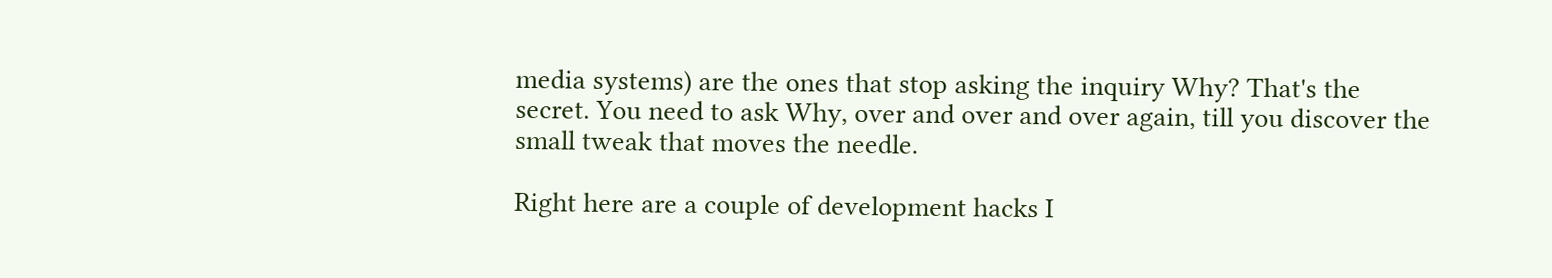media systems) are the ones that stop asking the inquiry Why? That's the secret. You need to ask Why, over and over and over again, till you discover the small tweak that moves the needle.

Right here are a couple of development hacks I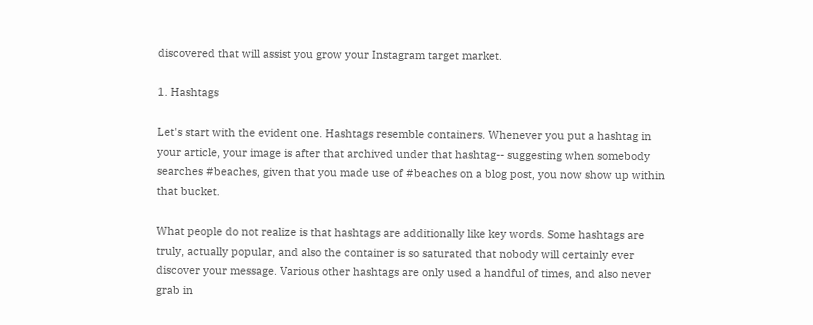discovered that will assist you grow your Instagram target market.

1. Hashtags

Let's start with the evident one. Hashtags resemble containers. Whenever you put a hashtag in your article, your image is after that archived under that hashtag-- suggesting when somebody searches #beaches, given that you made use of #beaches on a blog post, you now show up within that bucket.

What people do not realize is that hashtags are additionally like key words. Some hashtags are truly, actually popular, and also the container is so saturated that nobody will certainly ever discover your message. Various other hashtags are only used a handful of times, and also never grab in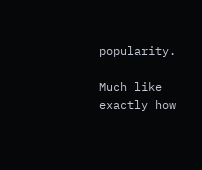popularity.

Much like exactly how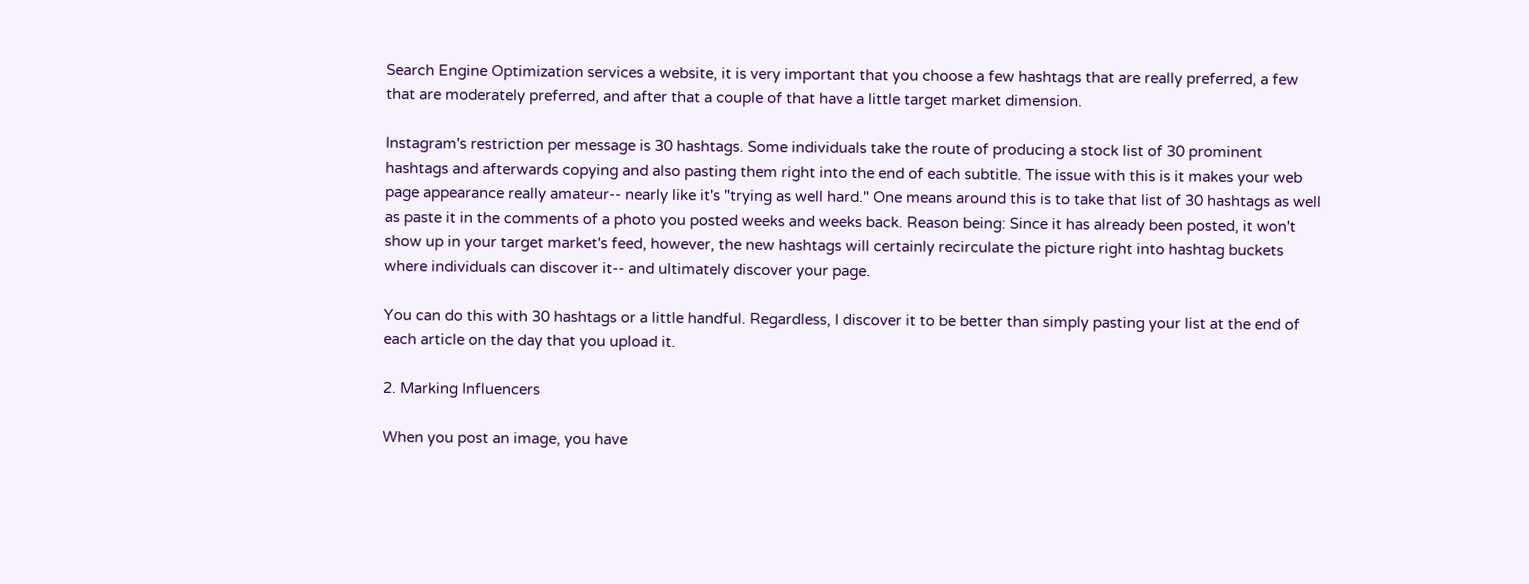Search Engine Optimization services a website, it is very important that you choose a few hashtags that are really preferred, a few that are moderately preferred, and after that a couple of that have a little target market dimension.

Instagram's restriction per message is 30 hashtags. Some individuals take the route of producing a stock list of 30 prominent hashtags and afterwards copying and also pasting them right into the end of each subtitle. The issue with this is it makes your web page appearance really amateur-- nearly like it's "trying as well hard." One means around this is to take that list of 30 hashtags as well as paste it in the comments of a photo you posted weeks and weeks back. Reason being: Since it has already been posted, it won't show up in your target market's feed, however, the new hashtags will certainly recirculate the picture right into hashtag buckets where individuals can discover it-- and ultimately discover your page.

You can do this with 30 hashtags or a little handful. Regardless, I discover it to be better than simply pasting your list at the end of each article on the day that you upload it.

2. Marking Influencers

When you post an image, you have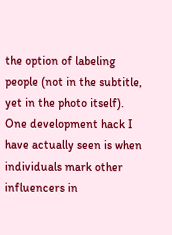the option of labeling people (not in the subtitle, yet in the photo itself). One development hack I have actually seen is when individuals mark other influencers in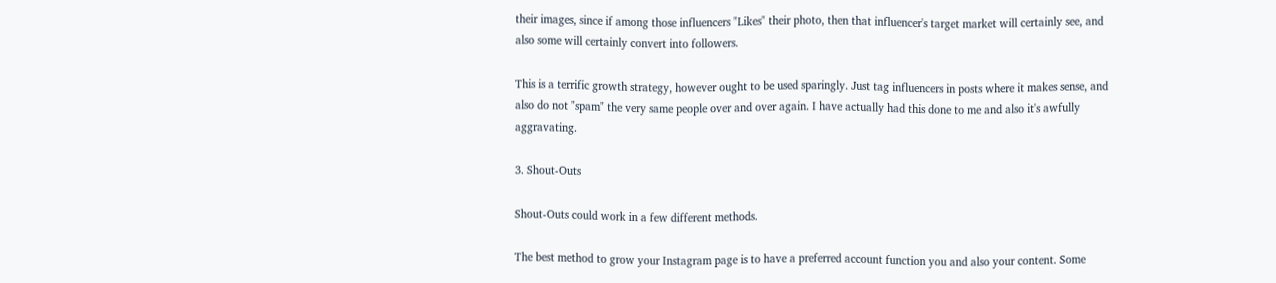their images, since if among those influencers "Likes" their photo, then that influencer's target market will certainly see, and also some will certainly convert into followers.

This is a terrific growth strategy, however ought to be used sparingly. Just tag influencers in posts where it makes sense, and also do not "spam" the very same people over and over again. I have actually had this done to me and also it's awfully aggravating.

3. Shout-Outs

Shout-Outs could work in a few different methods.

The best method to grow your Instagram page is to have a preferred account function you and also your content. Some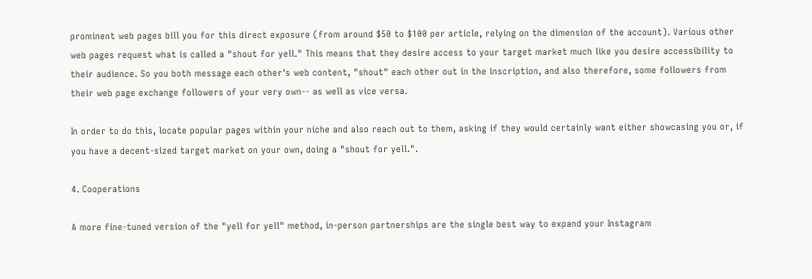prominent web pages bill you for this direct exposure (from around $50 to $100 per article, relying on the dimension of the account). Various other web pages request what is called a "shout for yell." This means that they desire access to your target market much like you desire accessibility to their audience. So you both message each other's web content, "shout" each other out in the inscription, and also therefore, some followers from their web page exchange followers of your very own-- as well as vice versa.

In order to do this, locate popular pages within your niche and also reach out to them, asking if they would certainly want either showcasing you or, if you have a decent-sized target market on your own, doing a "shout for yell.".

4. Cooperations

A more fine-tuned version of the "yell for yell" method, in-person partnerships are the single best way to expand your Instagram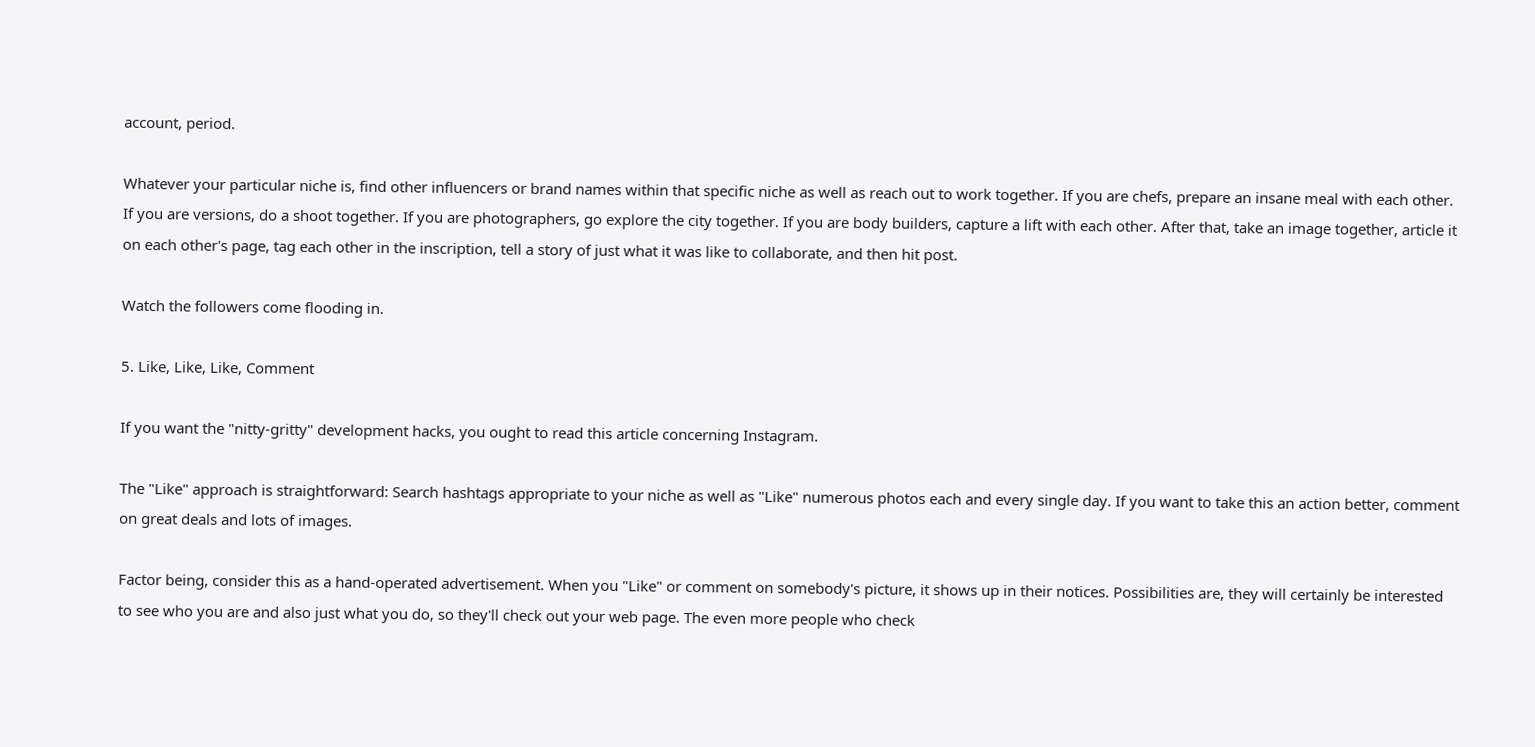account, period.

Whatever your particular niche is, find other influencers or brand names within that specific niche as well as reach out to work together. If you are chefs, prepare an insane meal with each other. If you are versions, do a shoot together. If you are photographers, go explore the city together. If you are body builders, capture a lift with each other. After that, take an image together, article it on each other's page, tag each other in the inscription, tell a story of just what it was like to collaborate, and then hit post.

Watch the followers come flooding in.

5. Like, Like, Like, Comment

If you want the "nitty-gritty" development hacks, you ought to read this article concerning Instagram.

The "Like" approach is straightforward: Search hashtags appropriate to your niche as well as "Like" numerous photos each and every single day. If you want to take this an action better, comment on great deals and lots of images.

Factor being, consider this as a hand-operated advertisement. When you "Like" or comment on somebody's picture, it shows up in their notices. Possibilities are, they will certainly be interested to see who you are and also just what you do, so they'll check out your web page. The even more people who check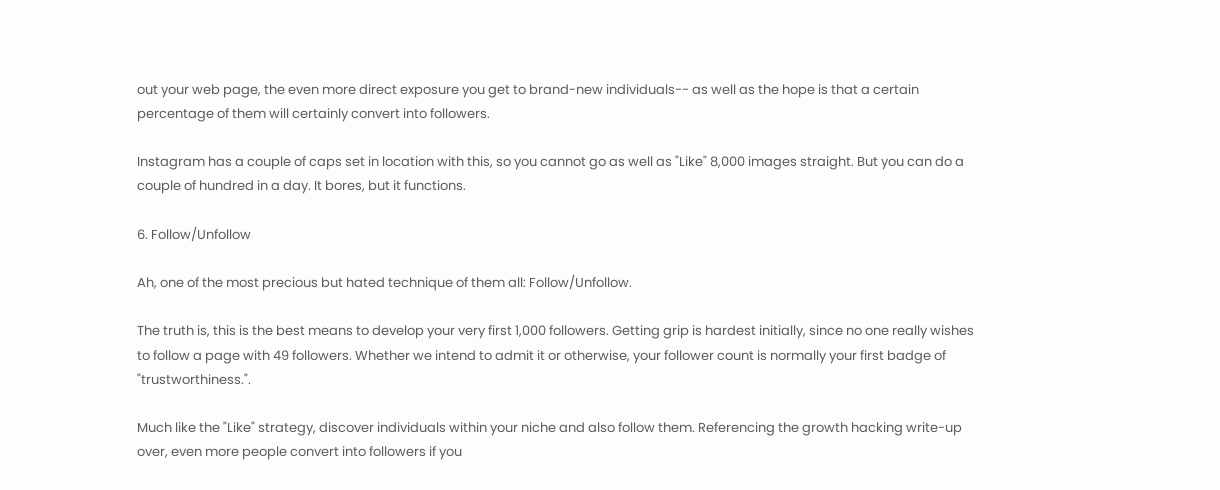out your web page, the even more direct exposure you get to brand-new individuals-- as well as the hope is that a certain percentage of them will certainly convert into followers.

Instagram has a couple of caps set in location with this, so you cannot go as well as "Like" 8,000 images straight. But you can do a couple of hundred in a day. It bores, but it functions.

6. Follow/Unfollow

Ah, one of the most precious but hated technique of them all: Follow/Unfollow.

The truth is, this is the best means to develop your very first 1,000 followers. Getting grip is hardest initially, since no one really wishes to follow a page with 49 followers. Whether we intend to admit it or otherwise, your follower count is normally your first badge of "trustworthiness.".

Much like the "Like" strategy, discover individuals within your niche and also follow them. Referencing the growth hacking write-up over, even more people convert into followers if you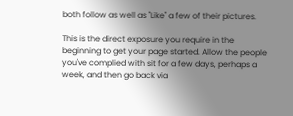both follow as well as "Like" a few of their pictures.

This is the direct exposure you require in the beginning to get your page started. Allow the people you've complied with sit for a few days, perhaps a week, and then go back via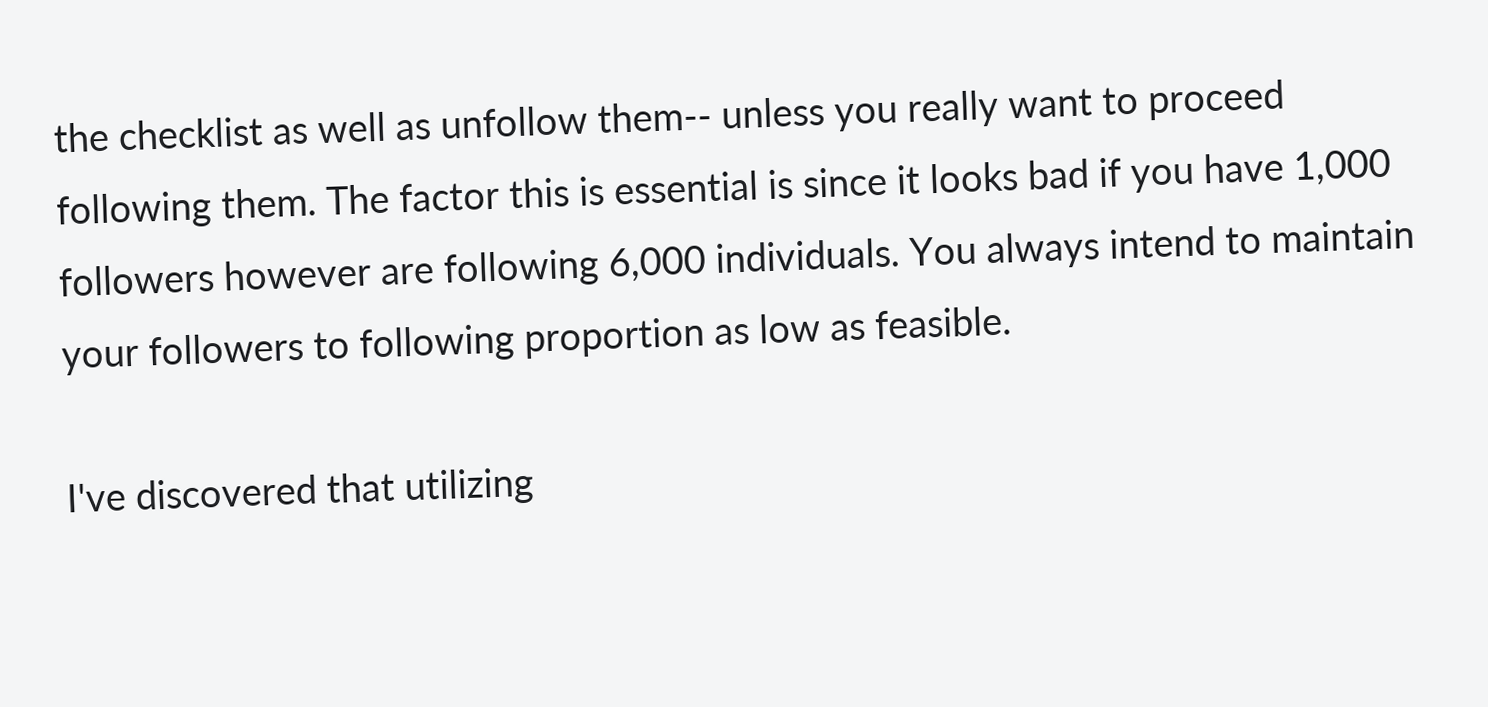the checklist as well as unfollow them-- unless you really want to proceed following them. The factor this is essential is since it looks bad if you have 1,000 followers however are following 6,000 individuals. You always intend to maintain your followers to following proportion as low as feasible.

I've discovered that utilizing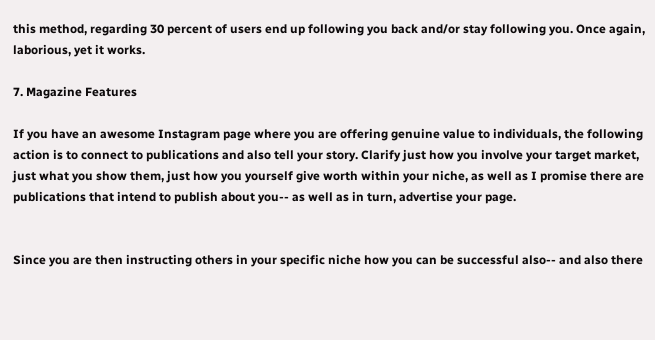this method, regarding 30 percent of users end up following you back and/or stay following you. Once again, laborious, yet it works.

7. Magazine Features

If you have an awesome Instagram page where you are offering genuine value to individuals, the following action is to connect to publications and also tell your story. Clarify just how you involve your target market, just what you show them, just how you yourself give worth within your niche, as well as I promise there are publications that intend to publish about you-- as well as in turn, advertise your page.


Since you are then instructing others in your specific niche how you can be successful also-- and also there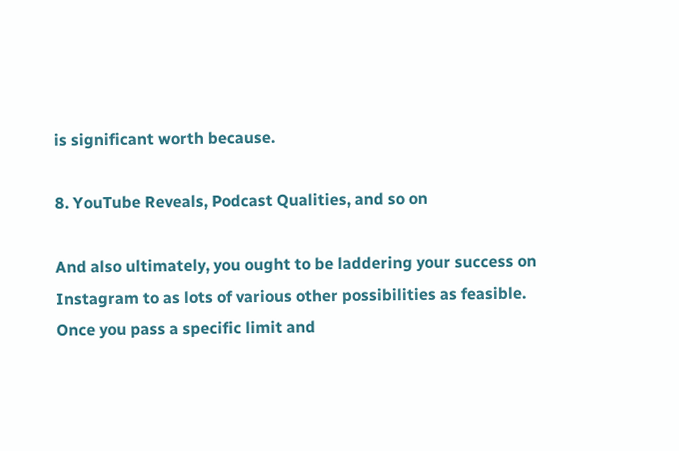is significant worth because.

8. YouTube Reveals, Podcast Qualities, and so on

And also ultimately, you ought to be laddering your success on Instagram to as lots of various other possibilities as feasible. Once you pass a specific limit and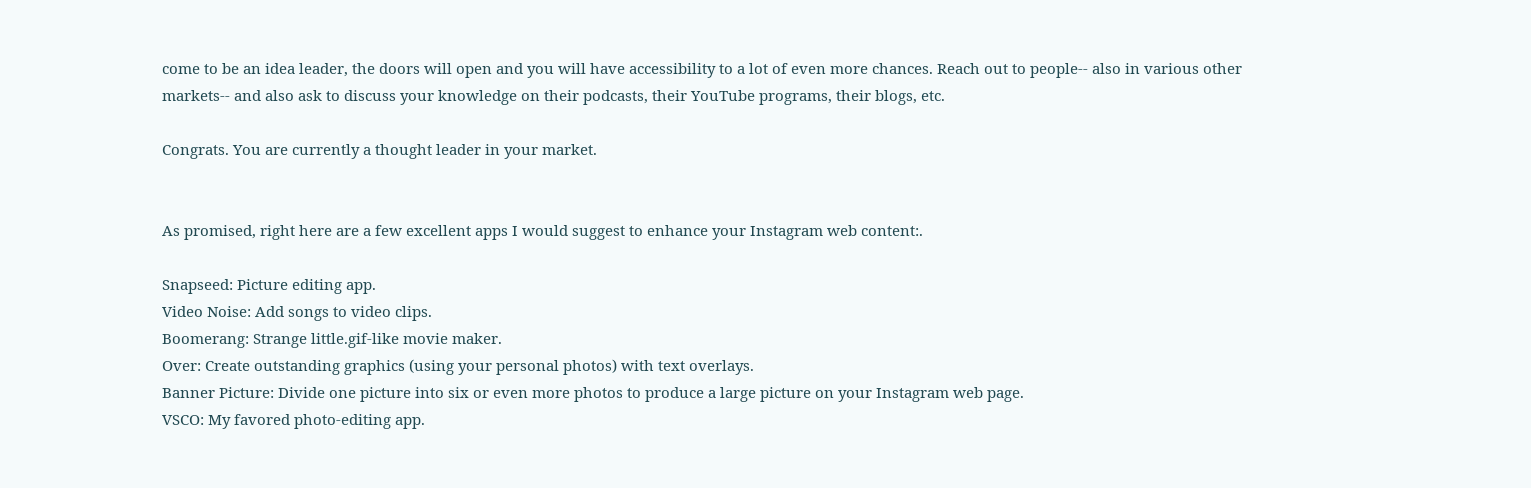come to be an idea leader, the doors will open and you will have accessibility to a lot of even more chances. Reach out to people-- also in various other markets-- and also ask to discuss your knowledge on their podcasts, their YouTube programs, their blogs, etc.

Congrats. You are currently a thought leader in your market.


As promised, right here are a few excellent apps I would suggest to enhance your Instagram web content:.

Snapseed: Picture editing app.
Video Noise: Add songs to video clips.
Boomerang: Strange little.gif-like movie maker.
Over: Create outstanding graphics (using your personal photos) with text overlays.
Banner Picture: Divide one picture into six or even more photos to produce a large picture on your Instagram web page.
VSCO: My favored photo-editing app.